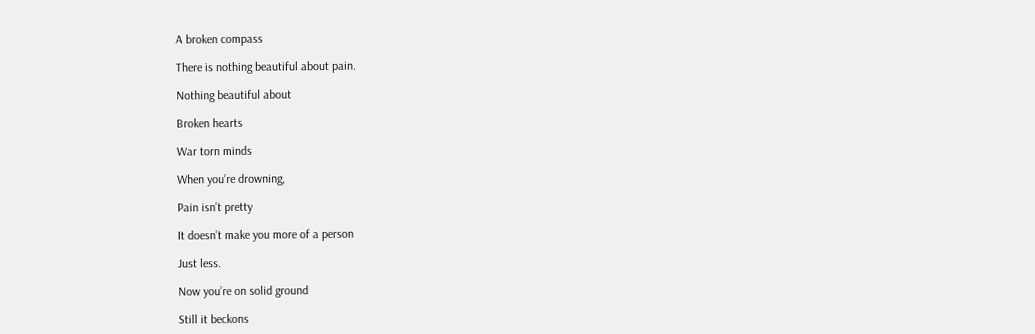A broken compass

There is nothing beautiful about pain.

Nothing beautiful about

Broken hearts

War torn minds

When you’re drowning,

Pain isn’t pretty

It doesn’t make you more of a person

Just less.

Now you’re on solid ground

Still it beckons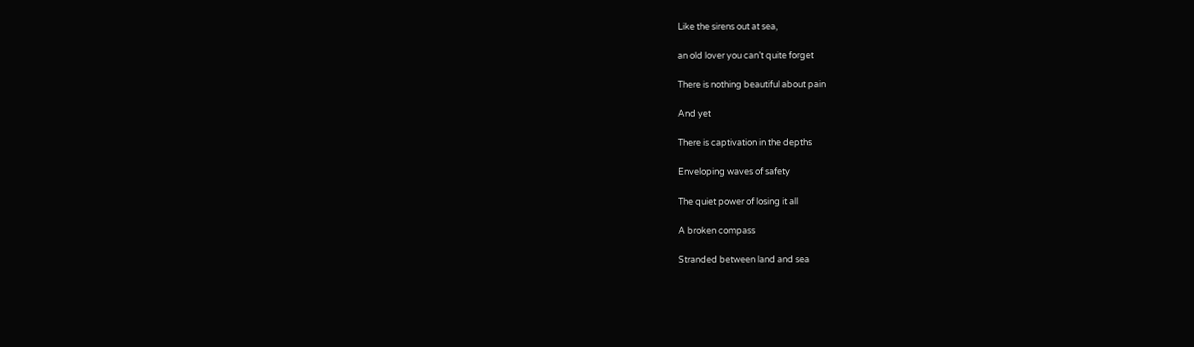Like the sirens out at sea,

an old lover you can’t quite forget

There is nothing beautiful about pain

And yet

There is captivation in the depths

Enveloping waves of safety

The quiet power of losing it all

A broken compass

Stranded between land and sea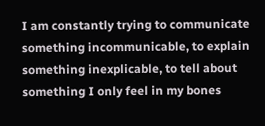I am constantly trying to communicate something incommunicable, to explain something inexplicable, to tell about something I only feel in my bones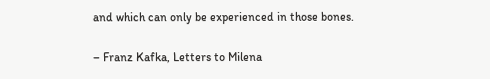and which can only be experienced in those bones.

– Franz Kafka, Letters to Milena